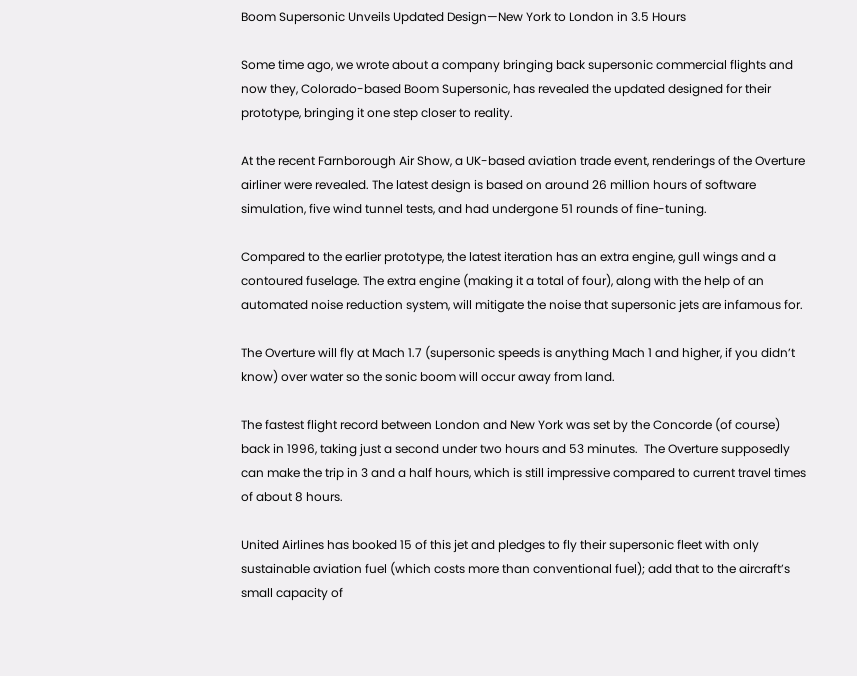Boom Supersonic Unveils Updated Design—New York to London in 3.5 Hours

Some time ago, we wrote about a company bringing back supersonic commercial flights and now they, Colorado-based Boom Supersonic, has revealed the updated designed for their prototype, bringing it one step closer to reality.

At the recent Farnborough Air Show, a UK-based aviation trade event, renderings of the Overture airliner were revealed. The latest design is based on around 26 million hours of software simulation, five wind tunnel tests, and had undergone 51 rounds of fine-tuning.

Compared to the earlier prototype, the latest iteration has an extra engine, gull wings and a contoured fuselage. The extra engine (making it a total of four), along with the help of an automated noise reduction system, will mitigate the noise that supersonic jets are infamous for.

The Overture will fly at Mach 1.7 (supersonic speeds is anything Mach 1 and higher, if you didn’t know) over water so the sonic boom will occur away from land.

The fastest flight record between London and New York was set by the Concorde (of course) back in 1996, taking just a second under two hours and 53 minutes.  The Overture supposedly can make the trip in 3 and a half hours, which is still impressive compared to current travel times of about 8 hours.

United Airlines has booked 15 of this jet and pledges to fly their supersonic fleet with only sustainable aviation fuel (which costs more than conventional fuel); add that to the aircraft’s small capacity of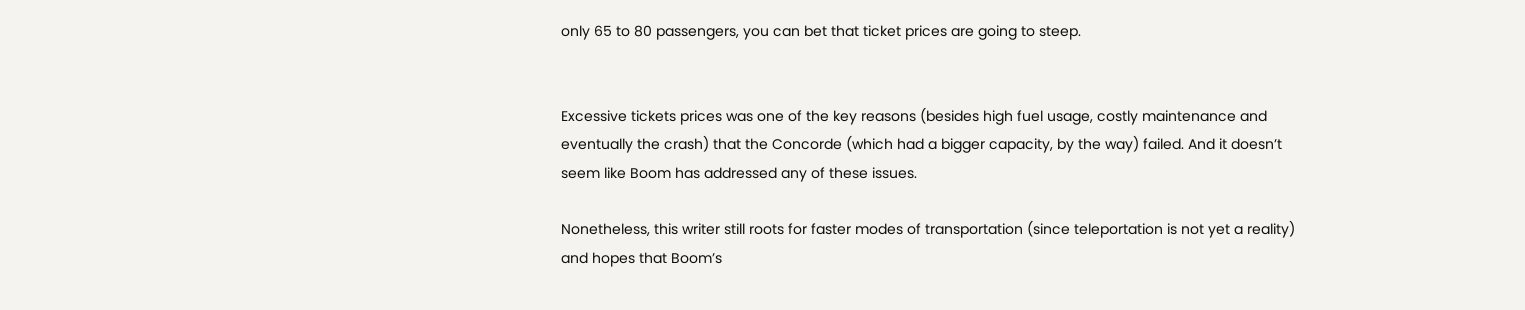only 65 to 80 passengers, you can bet that ticket prices are going to steep.


Excessive tickets prices was one of the key reasons (besides high fuel usage, costly maintenance and eventually the crash) that the Concorde (which had a bigger capacity, by the way) failed. And it doesn’t seem like Boom has addressed any of these issues.

Nonetheless, this writer still roots for faster modes of transportation (since teleportation is not yet a reality) and hopes that Boom’s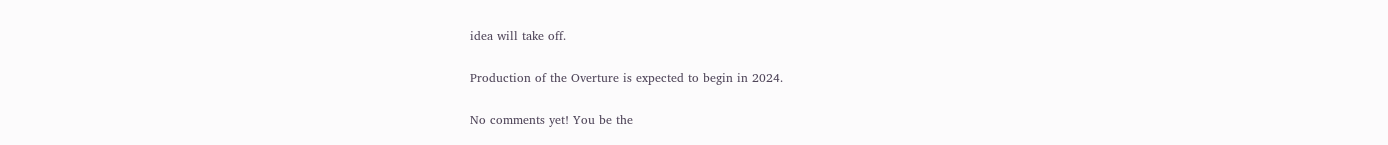idea will take off.

Production of the Overture is expected to begin in 2024.

No comments yet! You be the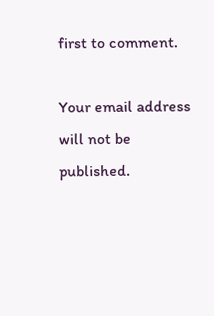first to comment.

Your email address will not be published.